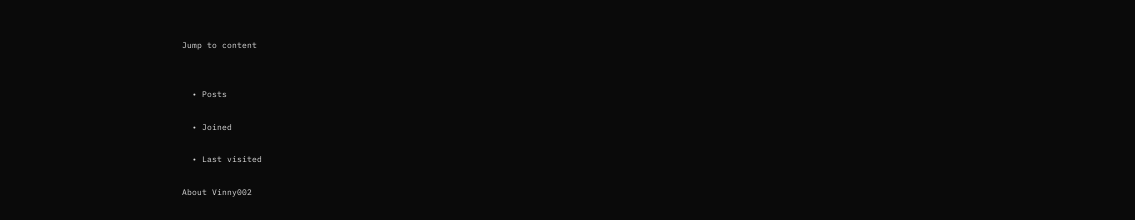Jump to content


  • Posts

  • Joined

  • Last visited

About Vinny002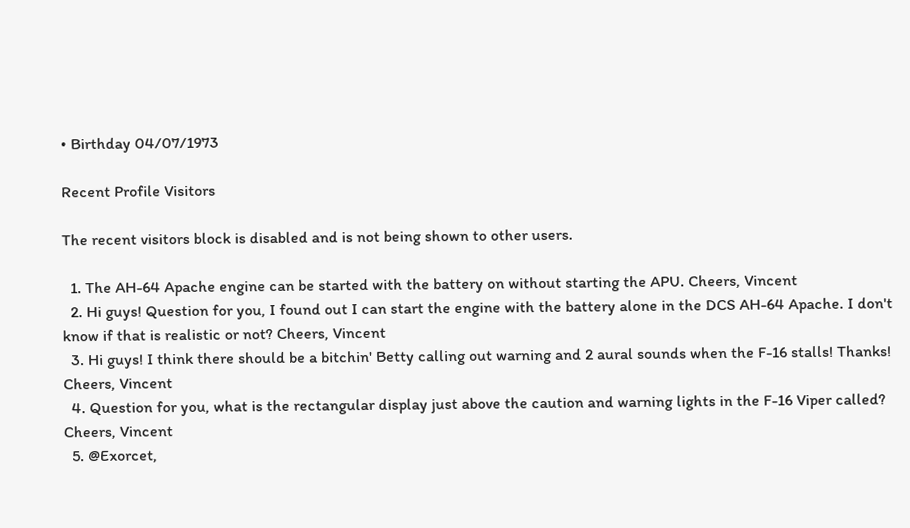• Birthday 04/07/1973

Recent Profile Visitors

The recent visitors block is disabled and is not being shown to other users.

  1. The AH-64 Apache engine can be started with the battery on without starting the APU. Cheers, Vincent
  2. Hi guys! Question for you, I found out I can start the engine with the battery alone in the DCS AH-64 Apache. I don't know if that is realistic or not? Cheers, Vincent
  3. Hi guys! I think there should be a bitchin' Betty calling out warning and 2 aural sounds when the F-16 stalls! Thanks! Cheers, Vincent
  4. Question for you, what is the rectangular display just above the caution and warning lights in the F-16 Viper called? Cheers, Vincent
  5. @Exorcet,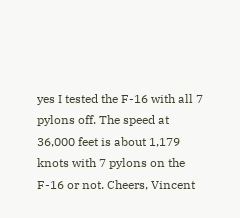yes I tested the F-16 with all 7 pylons off. The speed at 36,000 feet is about 1,179 knots with 7 pylons on the F-16 or not. Cheers, Vincent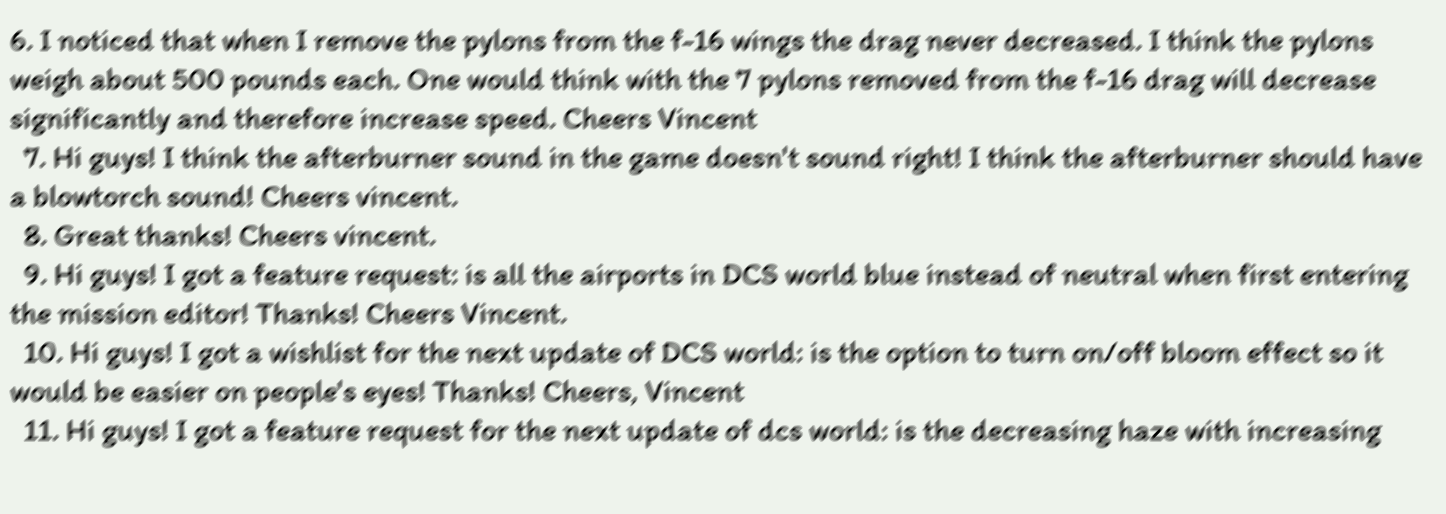6. I noticed that when I remove the pylons from the f-16 wings the drag never decreased. I think the pylons weigh about 500 pounds each. One would think with the 7 pylons removed from the f-16 drag will decrease significantly and therefore increase speed. Cheers Vincent
  7. Hi guys! I think the afterburner sound in the game doesn't sound right! I think the afterburner should have a blowtorch sound! Cheers vincent.
  8. Great thanks! Cheers vincent.
  9. Hi guys! I got a feature request: is all the airports in DCS world blue instead of neutral when first entering the mission editor! Thanks! Cheers Vincent.
  10. Hi guys! I got a wishlist for the next update of DCS world: is the option to turn on/off bloom effect so it would be easier on people's eyes! Thanks! Cheers, Vincent
  11. Hi guys! I got a feature request for the next update of dcs world: is the decreasing haze with increasing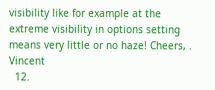visibility like for example at the extreme visibility in options setting means very little or no haze! Cheers, . Vincent
  12.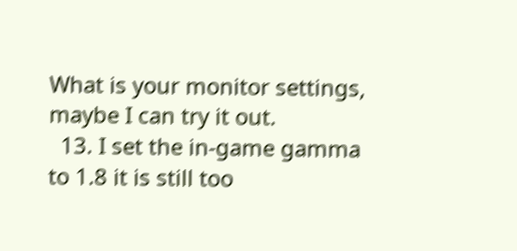What is your monitor settings, maybe I can try it out.
  13. I set the in-game gamma to 1.8 it is still too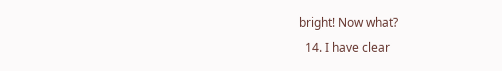bright! Now what?
  14. I have clear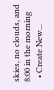skies, no clouds, and 8:00 in the morning
  • Create New...